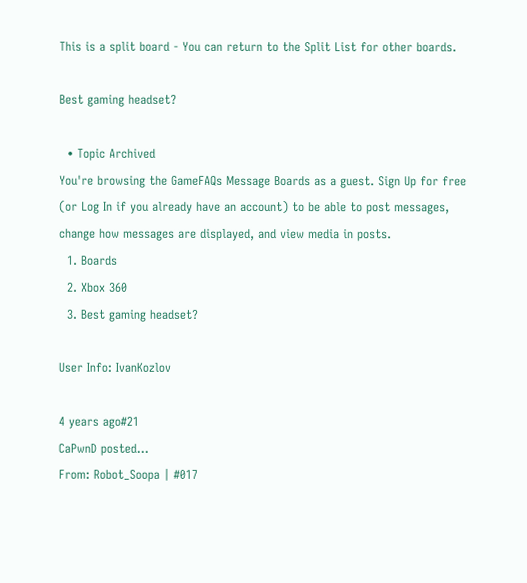This is a split board - You can return to the Split List for other boards.

Best gaming headset?

  • Topic Archived
You're browsing the GameFAQs Message Boards as a guest. Sign Up for free (or Log In if you already have an account) to be able to post messages, change how messages are displayed, and view media in posts.
  1. Boards
  2. Xbox 360
  3. Best gaming headset?

User Info: IvanKozlov

4 years ago#21
CaPwnD posted...
From: Robot_Soopa | #017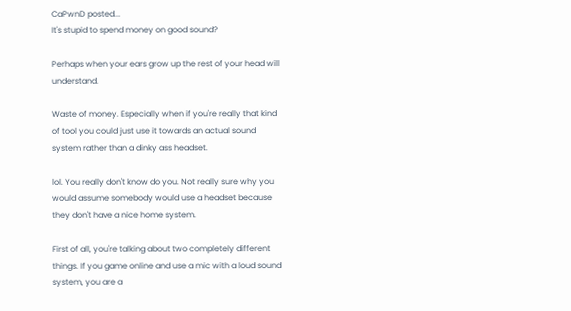CaPwnD posted...
It's stupid to spend money on good sound?

Perhaps when your ears grow up the rest of your head will understand.

Waste of money. Especially when if you're really that kind of tool you could just use it towards an actual sound system rather than a dinky ass headset.

lol. You really don't know do you. Not really sure why you would assume somebody would use a headset because they don't have a nice home system.

First of all, you're talking about two completely different things. If you game online and use a mic with a loud sound system, you are a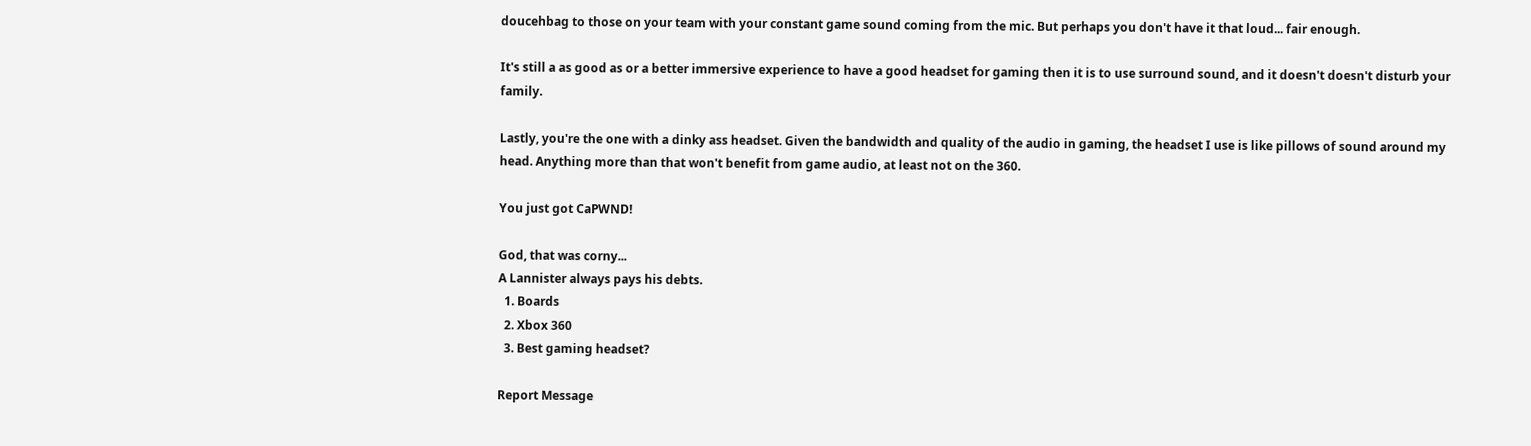doucehbag to those on your team with your constant game sound coming from the mic. But perhaps you don't have it that loud... fair enough.

It's still a as good as or a better immersive experience to have a good headset for gaming then it is to use surround sound, and it doesn't doesn't disturb your family.

Lastly, you're the one with a dinky ass headset. Given the bandwidth and quality of the audio in gaming, the headset I use is like pillows of sound around my head. Anything more than that won't benefit from game audio, at least not on the 360.

You just got CaPWND!

God, that was corny...
A Lannister always pays his debts.
  1. Boards
  2. Xbox 360
  3. Best gaming headset?

Report Message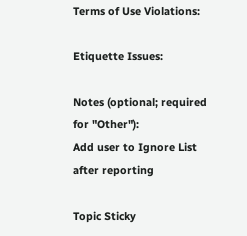Terms of Use Violations:

Etiquette Issues:

Notes (optional; required for "Other"):
Add user to Ignore List after reporting

Topic Sticky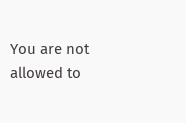You are not allowed to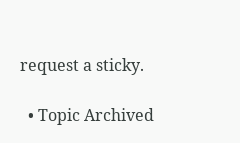request a sticky.

  • Topic Archived